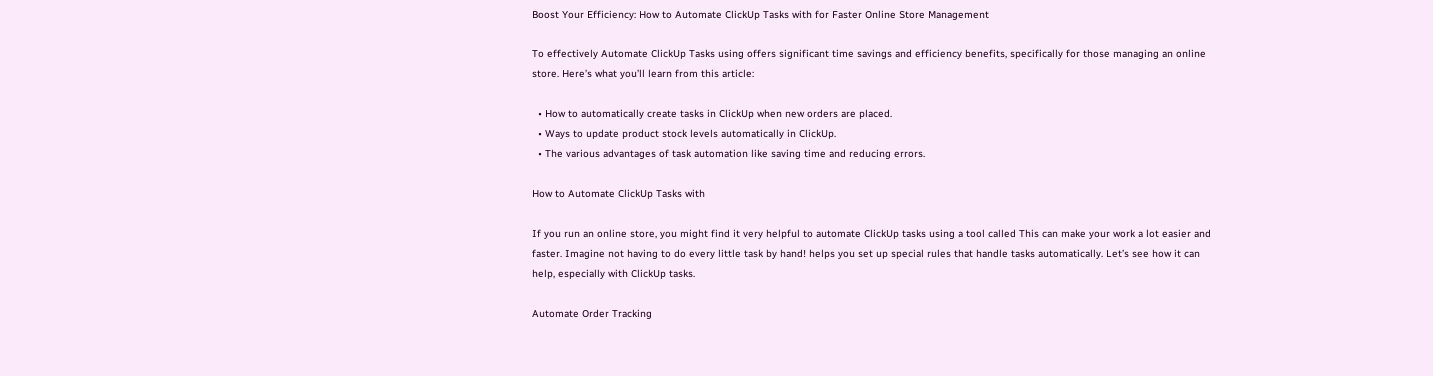Boost Your Efficiency: How to Automate ClickUp Tasks with for Faster Online Store Management

To effectively Automate ClickUp Tasks using offers significant time savings and efficiency benefits, specifically for those managing an online store. Here’s what you’ll learn from this article:

  • How to automatically create tasks in ClickUp when new orders are placed.
  • Ways to update product stock levels automatically in ClickUp.
  • The various advantages of task automation like saving time and reducing errors.

How to Automate ClickUp Tasks with

If you run an online store, you might find it very helpful to automate ClickUp tasks using a tool called This can make your work a lot easier and faster. Imagine not having to do every little task by hand! helps you set up special rules that handle tasks automatically. Let’s see how it can help, especially with ClickUp tasks.

Automate Order Tracking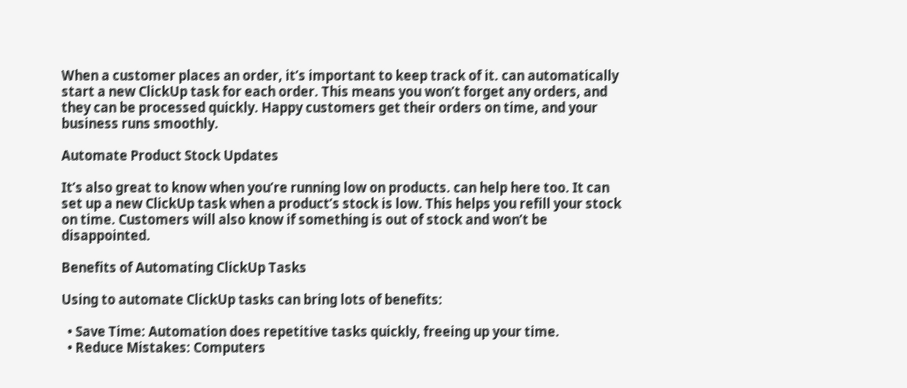When a customer places an order, it’s important to keep track of it. can automatically start a new ClickUp task for each order. This means you won’t forget any orders, and they can be processed quickly. Happy customers get their orders on time, and your business runs smoothly.

Automate Product Stock Updates

It’s also great to know when you’re running low on products. can help here too. It can set up a new ClickUp task when a product’s stock is low. This helps you refill your stock on time. Customers will also know if something is out of stock and won’t be disappointed.

Benefits of Automating ClickUp Tasks

Using to automate ClickUp tasks can bring lots of benefits:

  • Save Time: Automation does repetitive tasks quickly, freeing up your time.
  • Reduce Mistakes: Computers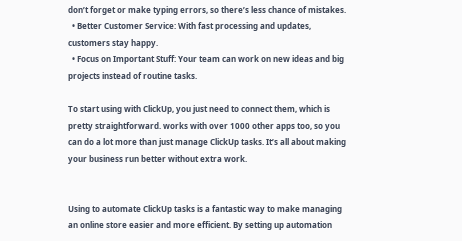don’t forget or make typing errors, so there’s less chance of mistakes.
  • Better Customer Service: With fast processing and updates, customers stay happy.
  • Focus on Important Stuff: Your team can work on new ideas and big projects instead of routine tasks.

To start using with ClickUp, you just need to connect them, which is pretty straightforward. works with over 1000 other apps too, so you can do a lot more than just manage ClickUp tasks. It’s all about making your business run better without extra work.


Using to automate ClickUp tasks is a fantastic way to make managing an online store easier and more efficient. By setting up automation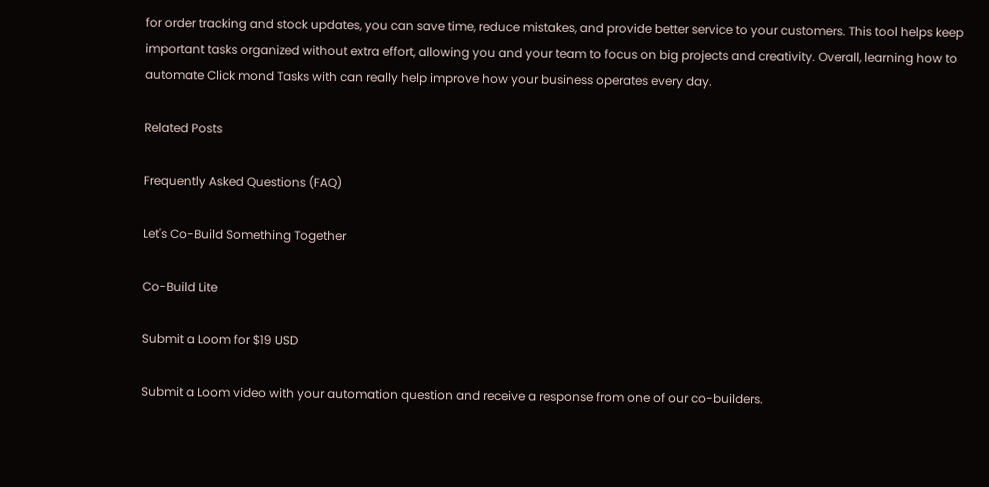for order tracking and stock updates, you can save time, reduce mistakes, and provide better service to your customers. This tool helps keep important tasks organized without extra effort, allowing you and your team to focus on big projects and creativity. Overall, learning how to automate Click mond Tasks with can really help improve how your business operates every day.

Related Posts

Frequently Asked Questions (FAQ)

Let's Co-Build Something Together

Co-Build Lite

Submit a Loom for $19 USD

Submit a Loom video with your automation question and receive a response from one of our co-builders.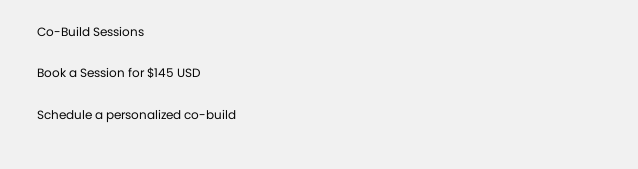Co-Build Sessions

Book a Session for $145 USD

Schedule a personalized co-build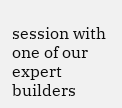session with one of our expert builders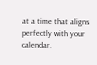at a time that aligns perfectly with your calendar.